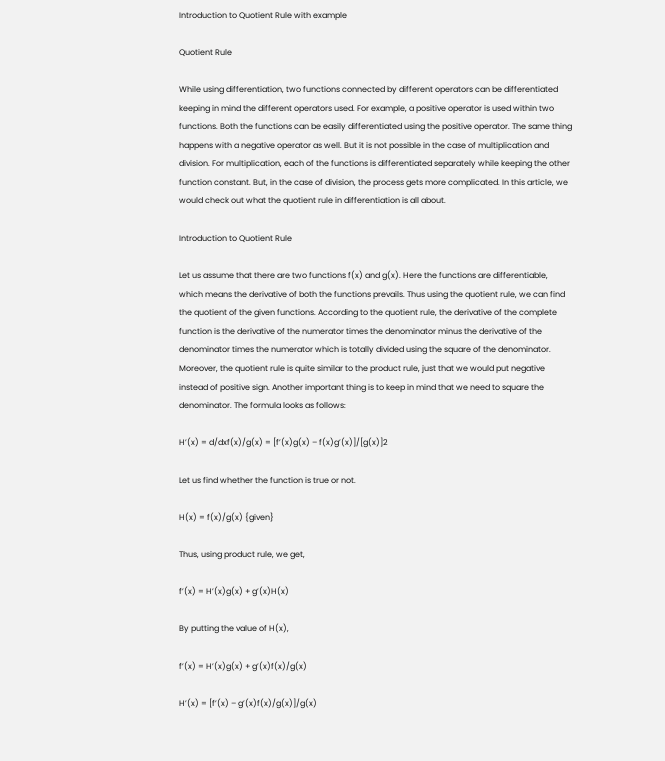Introduction to Quotient Rule with example

Quotient Rule

While using differentiation, two functions connected by different operators can be differentiated keeping in mind the different operators used. For example, a positive operator is used within two functions. Both the functions can be easily differentiated using the positive operator. The same thing happens with a negative operator as well. But it is not possible in the case of multiplication and division. For multiplication, each of the functions is differentiated separately while keeping the other function constant. But, in the case of division, the process gets more complicated. In this article, we would check out what the quotient rule in differentiation is all about.

Introduction to Quotient Rule

Let us assume that there are two functions f(x) and g(x). Here the functions are differentiable, which means the derivative of both the functions prevails. Thus using the quotient rule, we can find the quotient of the given functions. According to the quotient rule, the derivative of the complete function is the derivative of the numerator times the denominator minus the derivative of the denominator times the numerator which is totally divided using the square of the denominator. Moreover, the quotient rule is quite similar to the product rule, just that we would put negative instead of positive sign. Another important thing is to keep in mind that we need to square the denominator. The formula looks as follows:

H’(x) = d/dxf(x)/g(x) = [f’(x)g(x) – f(x)g’(x)]/[g(x)]2

Let us find whether the function is true or not.

H(x) = f(x)/g(x) {given}

Thus, using product rule, we get,

f’(x) = H’(x)g(x) + g’(x)H(x)

By putting the value of H(x),

f’(x) = H’(x)g(x) + g’(x)f(x)/g(x)

H’(x) = [f’(x) – g’(x)f(x)/g(x)]/g(x)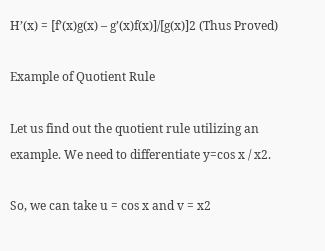H’(x) = [f’(x)g(x) – g’(x)f(x)]/[g(x)]2 (Thus Proved)

Example of Quotient Rule

Let us find out the quotient rule utilizing an example. We need to differentiate y=cos x / x2.

So, we can take u = cos x and v = x2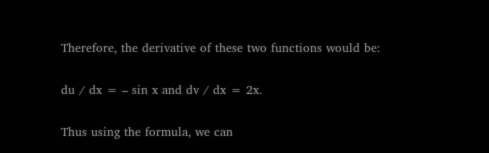Therefore, the derivative of these two functions would be:

du / dx = – sin x and dv / dx = 2x.

Thus using the formula, we can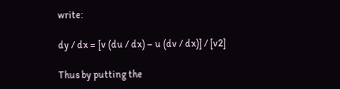write:

dy / dx = [v (du / dx) – u (dv / dx)] / [v2]

Thus by putting the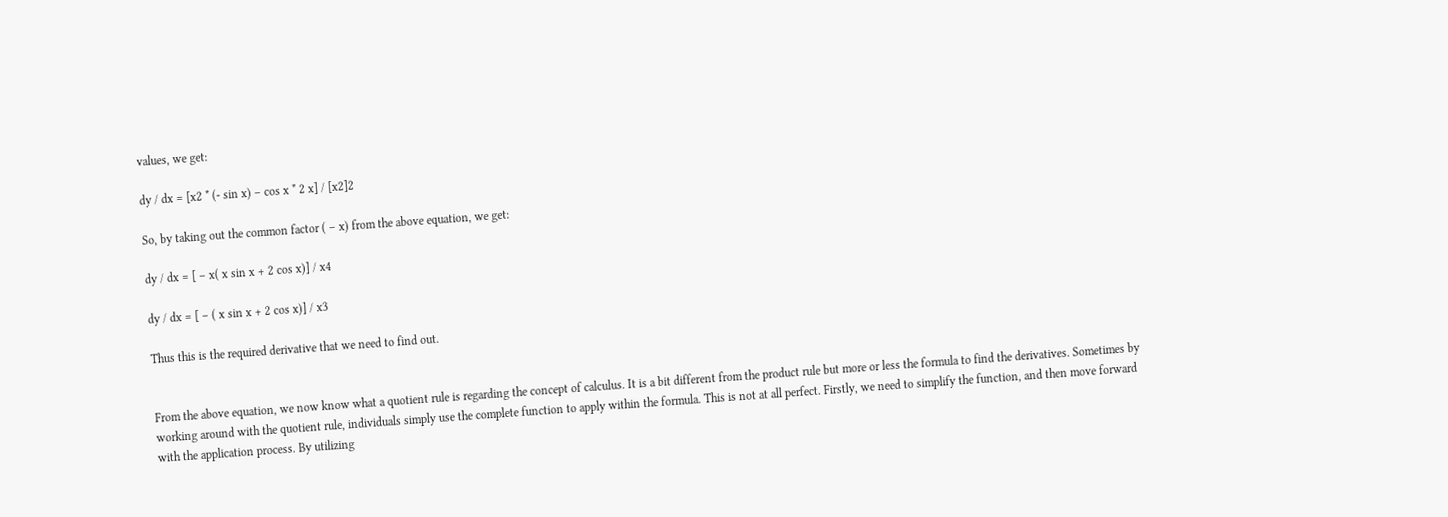values, we get:

dy / dx = [x2 * (- sin x) – cos x * 2 x] / [x2]2

So, by taking out the common factor ( – x) from the above equation, we get:

dy / dx = [ – x( x sin x + 2 cos x)] / x4

dy / dx = [ – ( x sin x + 2 cos x)] / x3

Thus this is the required derivative that we need to find out.


From the above equation, we now know what a quotient rule is regarding the concept of calculus. It is a bit different from the product rule but more or less the formula to find the derivatives. Sometimes by working around with the quotient rule, individuals simply use the complete function to apply within the formula. This is not at all perfect. Firstly, we need to simplify the function, and then move forward with the application process. By utilizing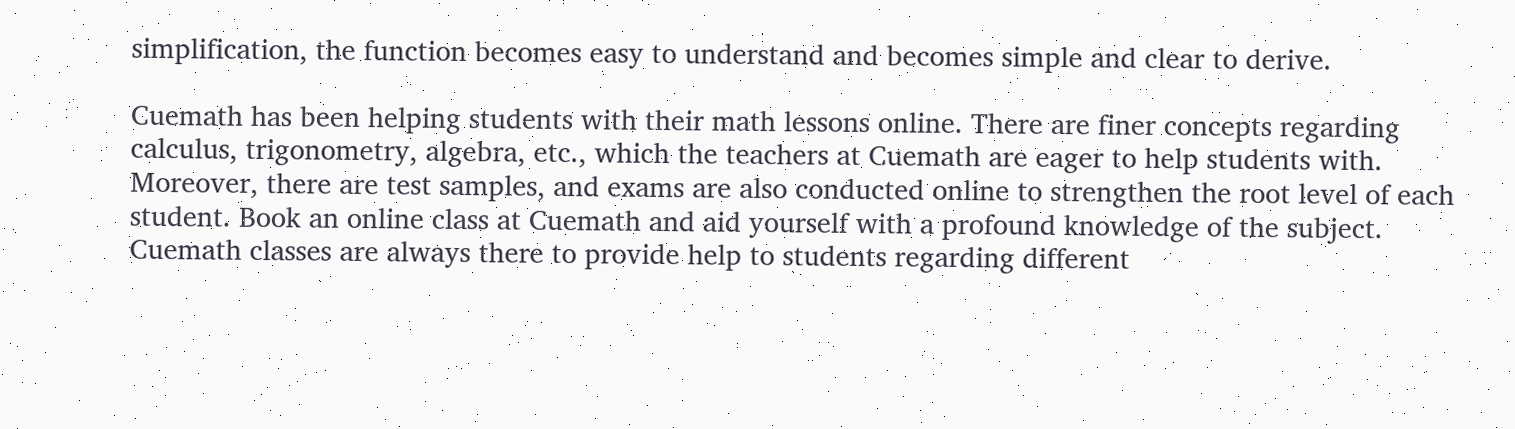simplification, the function becomes easy to understand and becomes simple and clear to derive.

Cuemath has been helping students with their math lessons online. There are finer concepts regarding calculus, trigonometry, algebra, etc., which the teachers at Cuemath are eager to help students with. Moreover, there are test samples, and exams are also conducted online to strengthen the root level of each student. Book an online class at Cuemath and aid yourself with a profound knowledge of the subject. Cuemath classes are always there to provide help to students regarding different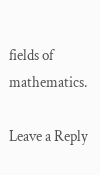fields of mathematics.

Leave a Reply